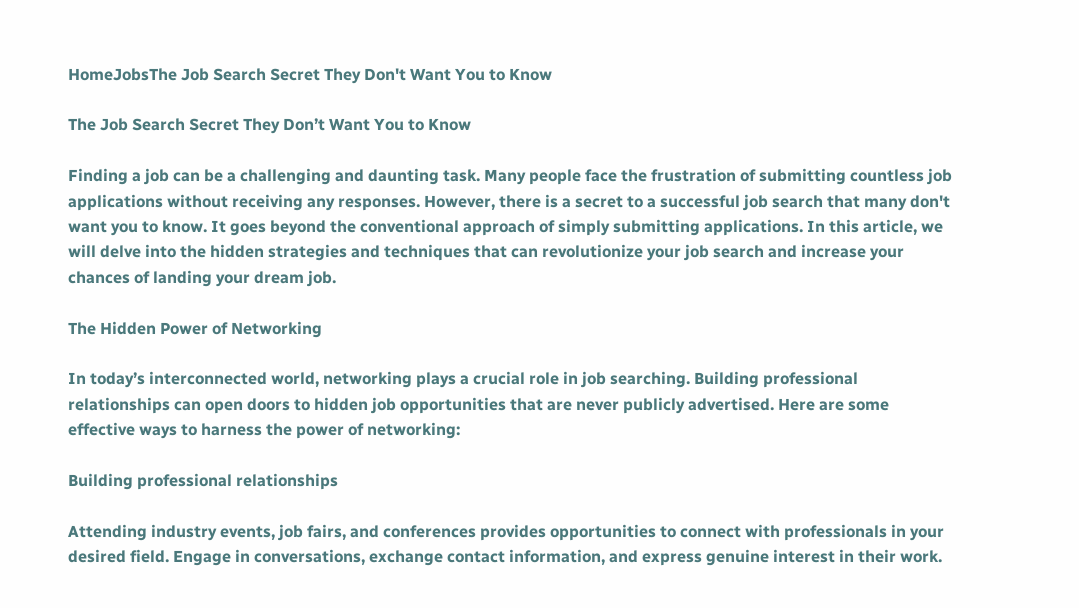HomeJobsThe Job Search Secret They Don't Want You to Know

The Job Search Secret They Don’t Want You to Know

Finding a job can be a challenging and daunting task. Many people face the frustration of submitting countless job applications without receiving any responses. However, there is a secret to a successful job search that many don't want you to know. It goes beyond the conventional approach of simply submitting applications. In this article, we will delve into the hidden strategies and techniques that can revolutionize your job search and increase your chances of landing your dream job.

The Hidden Power of Networking

In today’s interconnected world, networking plays a crucial role in job searching. Building professional relationships can open doors to hidden job opportunities that are never publicly advertised. Here are some effective ways to harness the power of networking:

Building professional relationships

Attending industry events, job fairs, and conferences provides opportunities to connect with professionals in your desired field. Engage in conversations, exchange contact information, and express genuine interest in their work.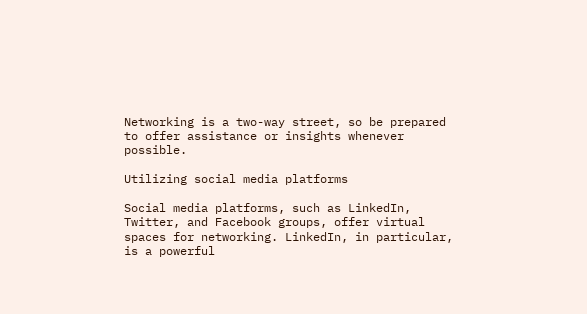Networking is a two-way street, so be prepared to offer assistance or insights whenever possible.

Utilizing social media platforms

Social media platforms, such as LinkedIn, Twitter, and Facebook groups, offer virtual spaces for networking. LinkedIn, in particular, is a powerful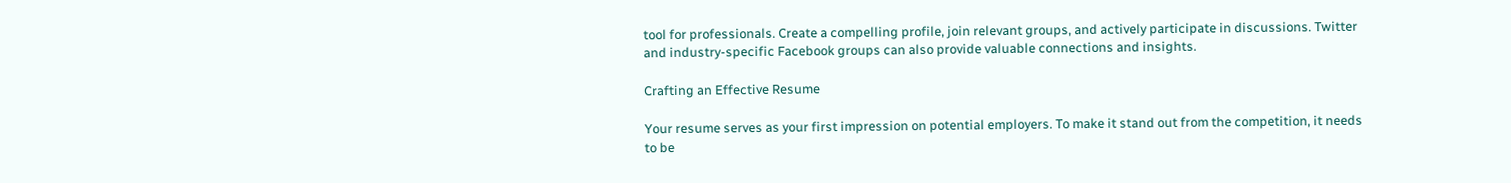tool for professionals. Create a compelling profile, join relevant groups, and actively participate in discussions. Twitter and industry-specific Facebook groups can also provide valuable connections and insights.

Crafting an Effective Resume

Your resume serves as your first impression on potential employers. To make it stand out from the competition, it needs to be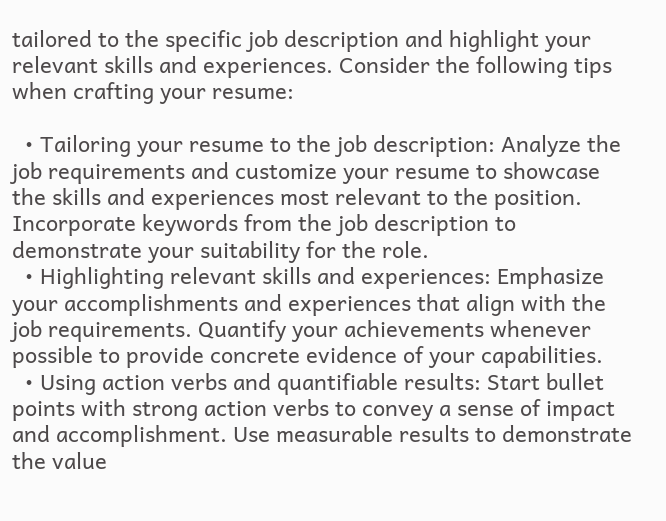tailored to the specific job description and highlight your relevant skills and experiences. Consider the following tips when crafting your resume:

  • Tailoring your resume to the job description: Analyze the job requirements and customize your resume to showcase the skills and experiences most relevant to the position. Incorporate keywords from the job description to demonstrate your suitability for the role.
  • Highlighting relevant skills and experiences: Emphasize your accomplishments and experiences that align with the job requirements. Quantify your achievements whenever possible to provide concrete evidence of your capabilities.
  • Using action verbs and quantifiable results: Start bullet points with strong action verbs to convey a sense of impact and accomplishment. Use measurable results to demonstrate the value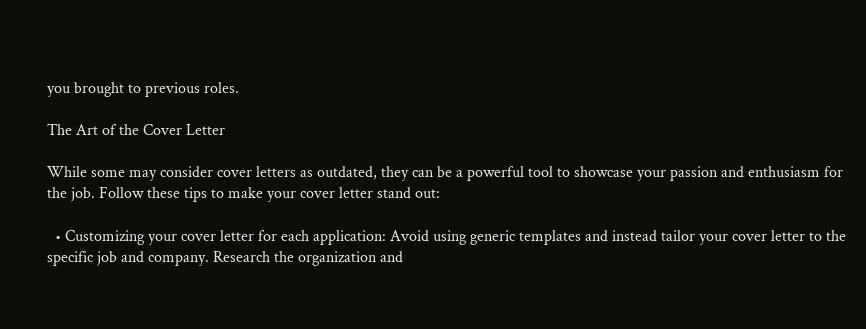you brought to previous roles.

The Art of the Cover Letter

While some may consider cover letters as outdated, they can be a powerful tool to showcase your passion and enthusiasm for the job. Follow these tips to make your cover letter stand out:

  • Customizing your cover letter for each application: Avoid using generic templates and instead tailor your cover letter to the specific job and company. Research the organization and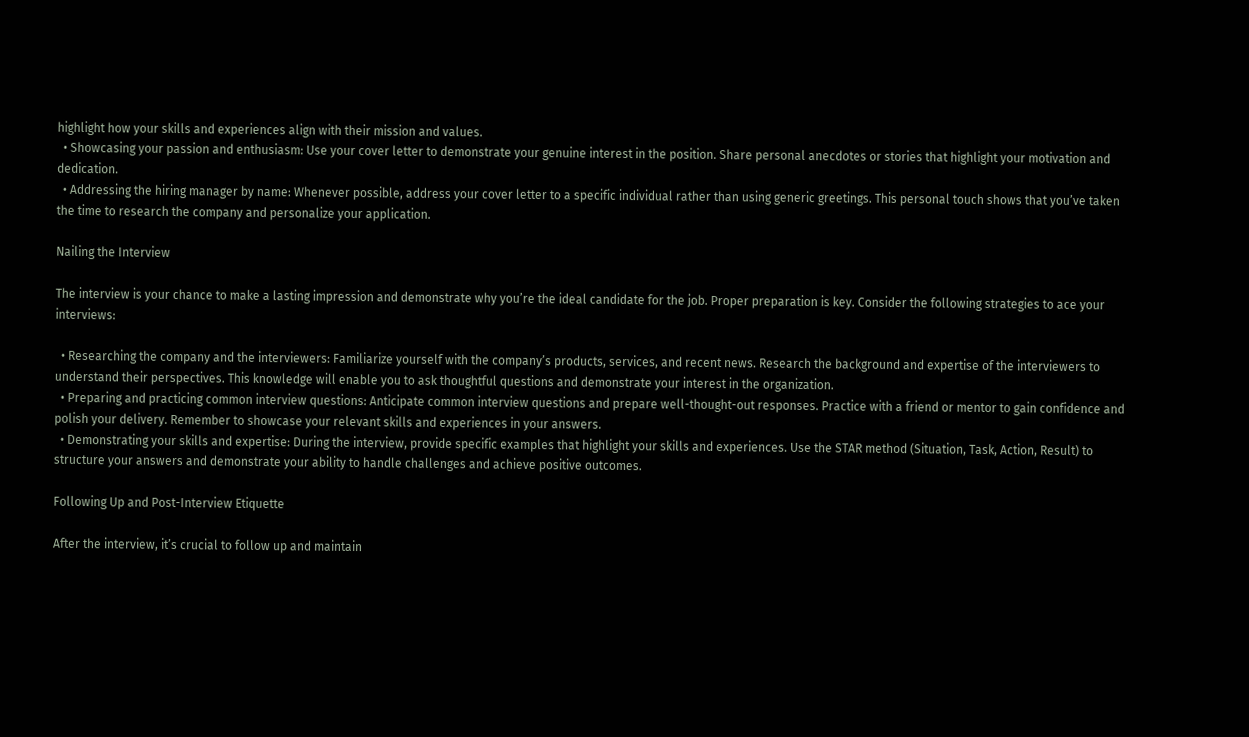highlight how your skills and experiences align with their mission and values.
  • Showcasing your passion and enthusiasm: Use your cover letter to demonstrate your genuine interest in the position. Share personal anecdotes or stories that highlight your motivation and dedication.
  • Addressing the hiring manager by name: Whenever possible, address your cover letter to a specific individual rather than using generic greetings. This personal touch shows that you’ve taken the time to research the company and personalize your application.

Nailing the Interview

The interview is your chance to make a lasting impression and demonstrate why you’re the ideal candidate for the job. Proper preparation is key. Consider the following strategies to ace your interviews:

  • Researching the company and the interviewers: Familiarize yourself with the company’s products, services, and recent news. Research the background and expertise of the interviewers to understand their perspectives. This knowledge will enable you to ask thoughtful questions and demonstrate your interest in the organization.
  • Preparing and practicing common interview questions: Anticipate common interview questions and prepare well-thought-out responses. Practice with a friend or mentor to gain confidence and polish your delivery. Remember to showcase your relevant skills and experiences in your answers.
  • Demonstrating your skills and expertise: During the interview, provide specific examples that highlight your skills and experiences. Use the STAR method (Situation, Task, Action, Result) to structure your answers and demonstrate your ability to handle challenges and achieve positive outcomes.

Following Up and Post-Interview Etiquette

After the interview, it’s crucial to follow up and maintain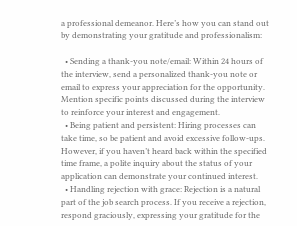a professional demeanor. Here’s how you can stand out by demonstrating your gratitude and professionalism:

  • Sending a thank-you note/email: Within 24 hours of the interview, send a personalized thank-you note or email to express your appreciation for the opportunity. Mention specific points discussed during the interview to reinforce your interest and engagement.
  • Being patient and persistent: Hiring processes can take time, so be patient and avoid excessive follow-ups. However, if you haven’t heard back within the specified time frame, a polite inquiry about the status of your application can demonstrate your continued interest.
  • Handling rejection with grace: Rejection is a natural part of the job search process. If you receive a rejection, respond graciously, expressing your gratitude for the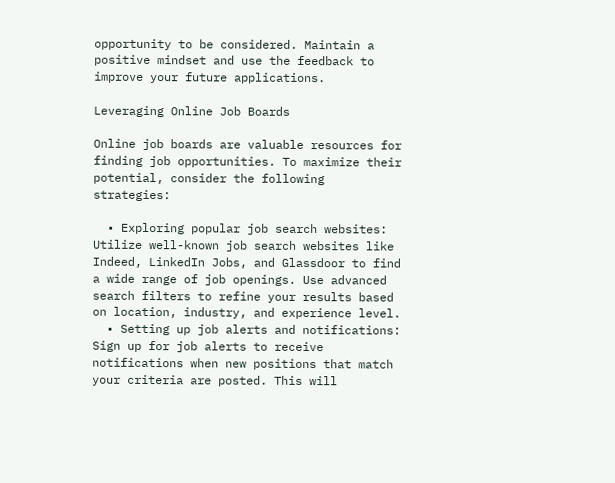opportunity to be considered. Maintain a positive mindset and use the feedback to improve your future applications.

Leveraging Online Job Boards

Online job boards are valuable resources for finding job opportunities. To maximize their potential, consider the following strategies:

  • Exploring popular job search websites: Utilize well-known job search websites like Indeed, LinkedIn Jobs, and Glassdoor to find a wide range of job openings. Use advanced search filters to refine your results based on location, industry, and experience level.
  • Setting up job alerts and notifications: Sign up for job alerts to receive notifications when new positions that match your criteria are posted. This will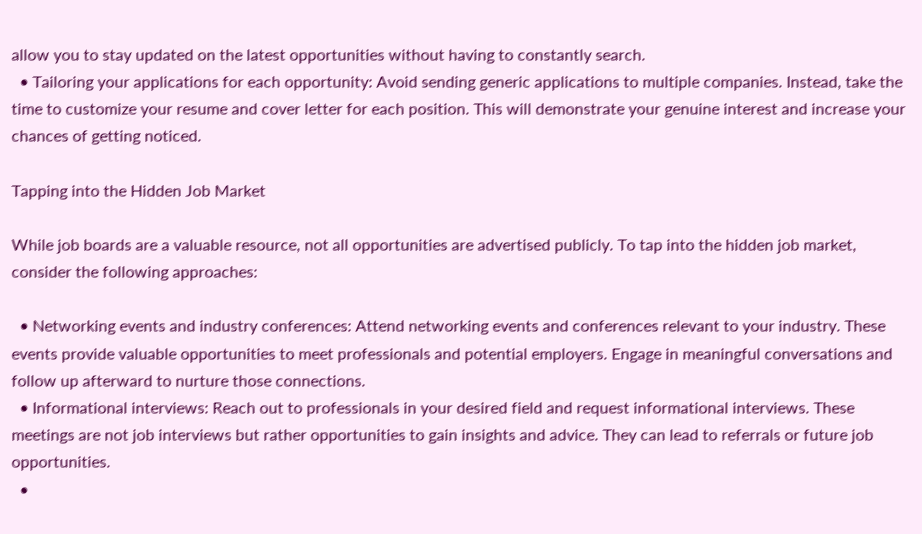allow you to stay updated on the latest opportunities without having to constantly search.
  • Tailoring your applications for each opportunity: Avoid sending generic applications to multiple companies. Instead, take the time to customize your resume and cover letter for each position. This will demonstrate your genuine interest and increase your chances of getting noticed.

Tapping into the Hidden Job Market

While job boards are a valuable resource, not all opportunities are advertised publicly. To tap into the hidden job market, consider the following approaches:

  • Networking events and industry conferences: Attend networking events and conferences relevant to your industry. These events provide valuable opportunities to meet professionals and potential employers. Engage in meaningful conversations and follow up afterward to nurture those connections.
  • Informational interviews: Reach out to professionals in your desired field and request informational interviews. These meetings are not job interviews but rather opportunities to gain insights and advice. They can lead to referrals or future job opportunities.
  •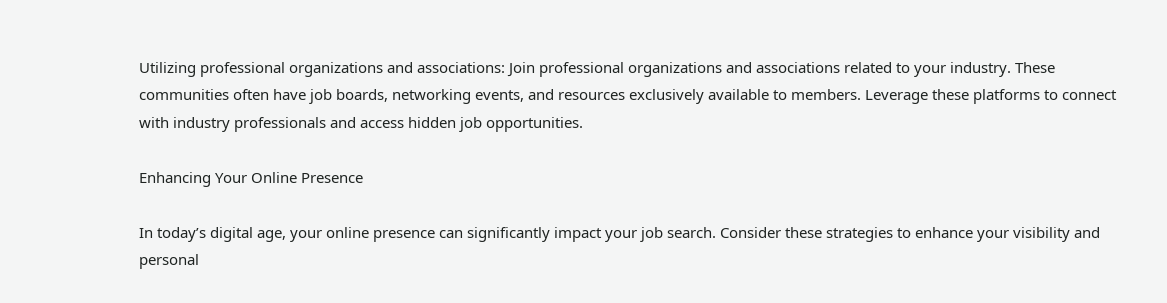Utilizing professional organizations and associations: Join professional organizations and associations related to your industry. These communities often have job boards, networking events, and resources exclusively available to members. Leverage these platforms to connect with industry professionals and access hidden job opportunities.

Enhancing Your Online Presence

In today’s digital age, your online presence can significantly impact your job search. Consider these strategies to enhance your visibility and personal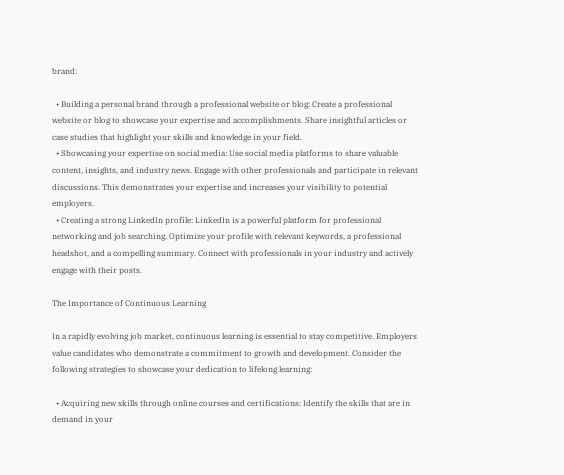brand:

  • Building a personal brand through a professional website or blog: Create a professional website or blog to showcase your expertise and accomplishments. Share insightful articles or case studies that highlight your skills and knowledge in your field.
  • Showcasing your expertise on social media: Use social media platforms to share valuable content, insights, and industry news. Engage with other professionals and participate in relevant discussions. This demonstrates your expertise and increases your visibility to potential employers.
  • Creating a strong LinkedIn profile: LinkedIn is a powerful platform for professional networking and job searching. Optimize your profile with relevant keywords, a professional headshot, and a compelling summary. Connect with professionals in your industry and actively engage with their posts.

The Importance of Continuous Learning

In a rapidly evolving job market, continuous learning is essential to stay competitive. Employers value candidates who demonstrate a commitment to growth and development. Consider the following strategies to showcase your dedication to lifelong learning:

  • Acquiring new skills through online courses and certifications: Identify the skills that are in demand in your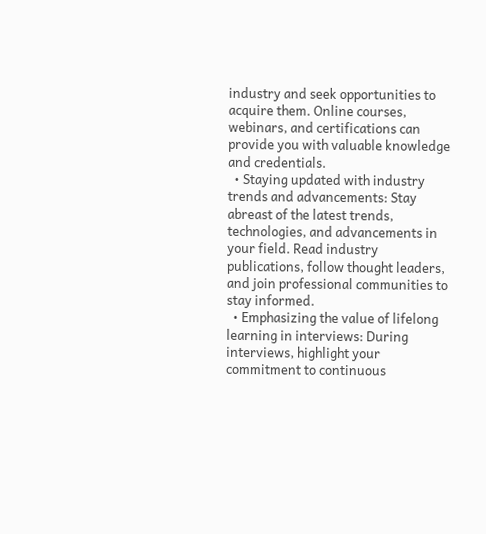industry and seek opportunities to acquire them. Online courses, webinars, and certifications can provide you with valuable knowledge and credentials.
  • Staying updated with industry trends and advancements: Stay abreast of the latest trends, technologies, and advancements in your field. Read industry publications, follow thought leaders, and join professional communities to stay informed.
  • Emphasizing the value of lifelong learning in interviews: During interviews, highlight your commitment to continuous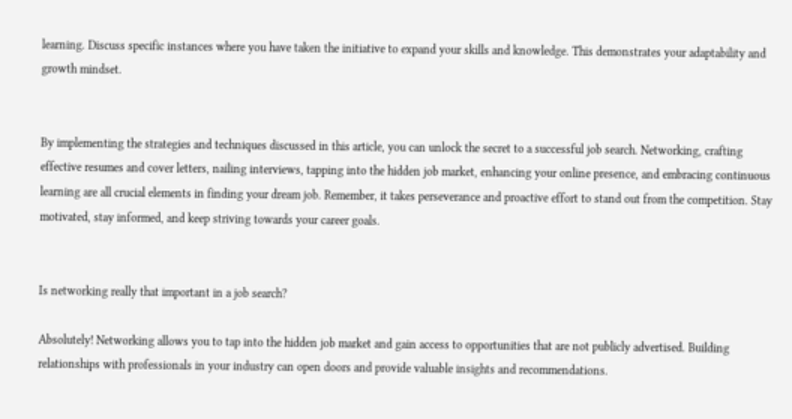learning. Discuss specific instances where you have taken the initiative to expand your skills and knowledge. This demonstrates your adaptability and growth mindset.


By implementing the strategies and techniques discussed in this article, you can unlock the secret to a successful job search. Networking, crafting effective resumes and cover letters, nailing interviews, tapping into the hidden job market, enhancing your online presence, and embracing continuous learning are all crucial elements in finding your dream job. Remember, it takes perseverance and proactive effort to stand out from the competition. Stay motivated, stay informed, and keep striving towards your career goals.


Is networking really that important in a job search?

Absolutely! Networking allows you to tap into the hidden job market and gain access to opportunities that are not publicly advertised. Building relationships with professionals in your industry can open doors and provide valuable insights and recommendations.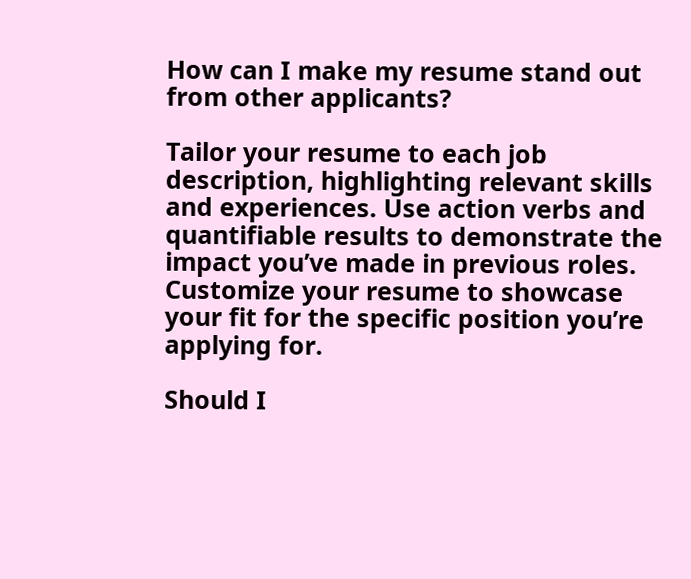How can I make my resume stand out from other applicants?

Tailor your resume to each job description, highlighting relevant skills and experiences. Use action verbs and quantifiable results to demonstrate the impact you’ve made in previous roles. Customize your resume to showcase your fit for the specific position you’re applying for.

Should I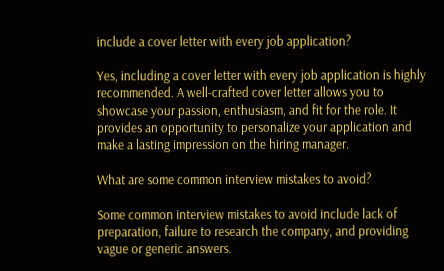include a cover letter with every job application?

Yes, including a cover letter with every job application is highly recommended. A well-crafted cover letter allows you to showcase your passion, enthusiasm, and fit for the role. It provides an opportunity to personalize your application and make a lasting impression on the hiring manager.

What are some common interview mistakes to avoid?

Some common interview mistakes to avoid include lack of preparation, failure to research the company, and providing vague or generic answers.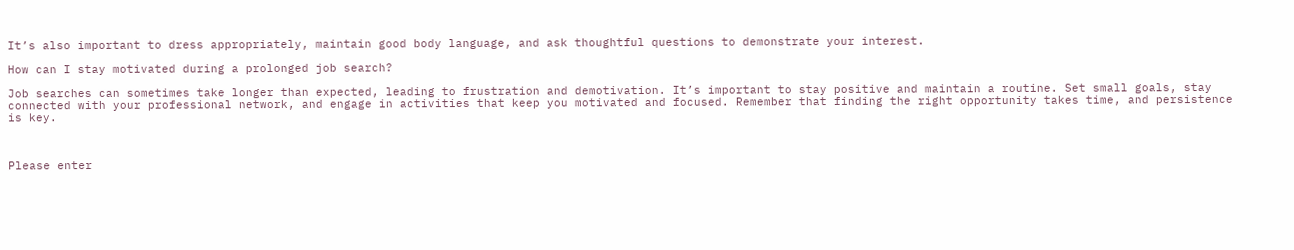It’s also important to dress appropriately, maintain good body language, and ask thoughtful questions to demonstrate your interest.

How can I stay motivated during a prolonged job search?

Job searches can sometimes take longer than expected, leading to frustration and demotivation. It’s important to stay positive and maintain a routine. Set small goals, stay connected with your professional network, and engage in activities that keep you motivated and focused. Remember that finding the right opportunity takes time, and persistence is key.



Please enter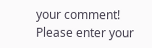your comment!
Please enter your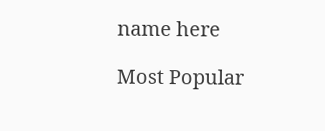name here

Most Popular